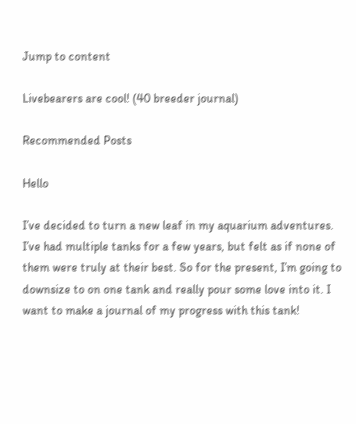Jump to content

Livebearers are cool! (40 breeder journal)

Recommended Posts

Hello

I’ve decided to turn a new leaf in my aquarium adventures. I’ve had multiple tanks for a few years, but felt as if none of them were truly at their best. So for the present, I’m going to downsize to on one tank and really pour some love into it. I want to make a journal of my progress with this tank!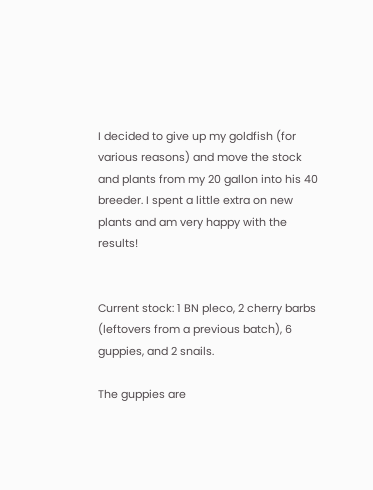I decided to give up my goldfish (for various reasons) and move the stock and plants from my 20 gallon into his 40 breeder. I spent a little extra on new plants and am very happy with the results!


Current stock: 1 BN pleco, 2 cherry barbs (leftovers from a previous batch), 6 guppies, and 2 snails.

The guppies are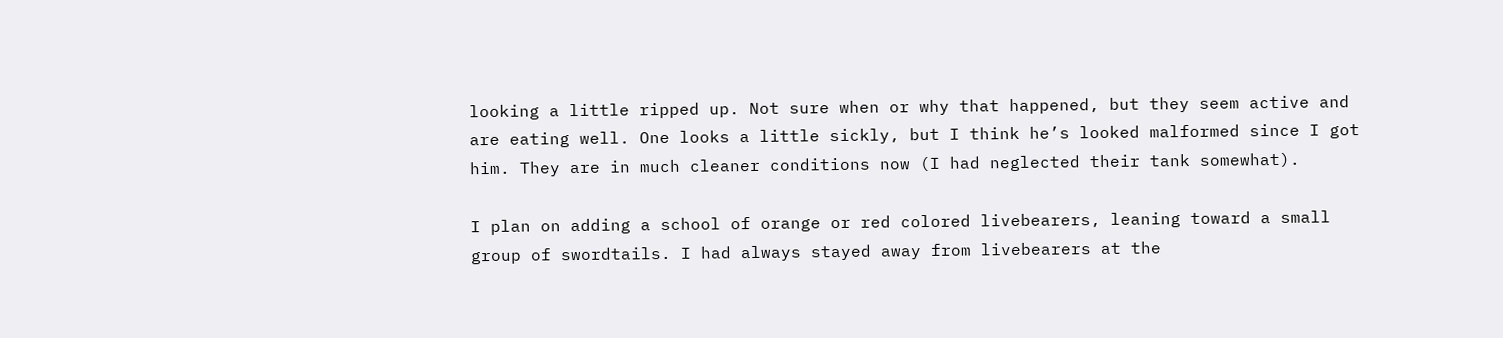looking a little ripped up. Not sure when or why that happened, but they seem active and are eating well. One looks a little sickly, but I think he’s looked malformed since I got him. They are in much cleaner conditions now (I had neglected their tank somewhat).

I plan on adding a school of orange or red colored livebearers, leaning toward a small group of swordtails. I had always stayed away from livebearers at the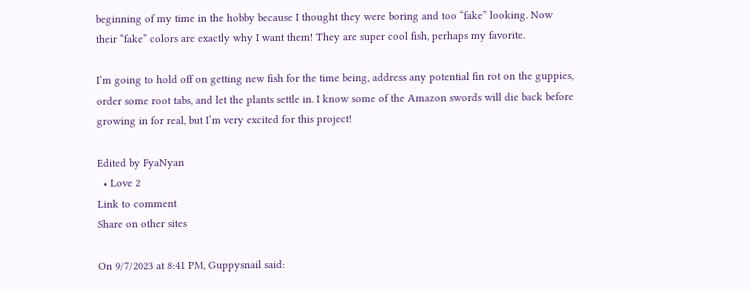beginning of my time in the hobby because I thought they were boring and too “fake” looking. Now their “fake” colors are exactly why I want them! They are super cool fish, perhaps my favorite.

I’m going to hold off on getting new fish for the time being, address any potential fin rot on the guppies, order some root tabs, and let the plants settle in. I know some of the Amazon swords will die back before growing in for real, but I’m very excited for this project!

Edited by FyaNyan
  • Love 2
Link to comment
Share on other sites

On 9/7/2023 at 8:41 PM, Guppysnail said: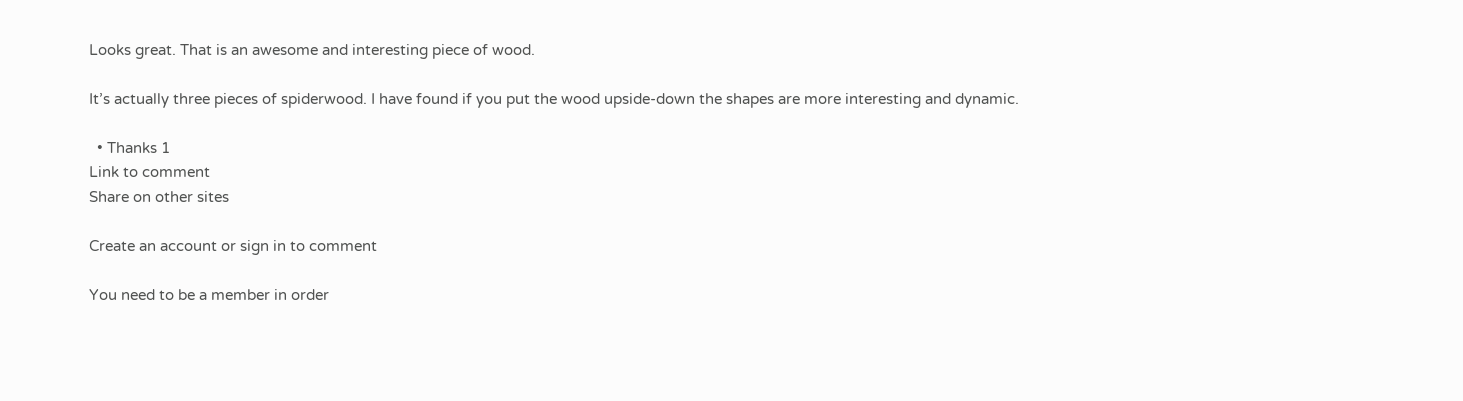Looks great. That is an awesome and interesting piece of wood.

It’s actually three pieces of spiderwood. I have found if you put the wood upside-down the shapes are more interesting and dynamic.

  • Thanks 1
Link to comment
Share on other sites

Create an account or sign in to comment

You need to be a member in order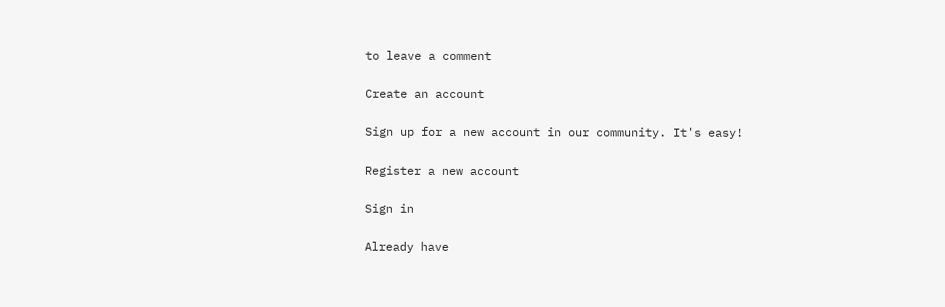to leave a comment

Create an account

Sign up for a new account in our community. It's easy!

Register a new account

Sign in

Already have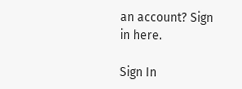an account? Sign in here.

Sign In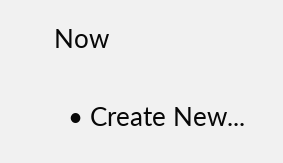Now

  • Create New...